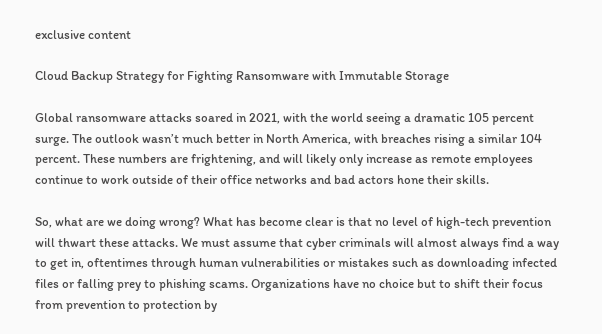exclusive content

Cloud Backup Strategy for Fighting Ransomware with Immutable Storage

Global ransomware attacks soared in 2021, with the world seeing a dramatic 105 percent surge. The outlook wasn’t much better in North America, with breaches rising a similar 104 percent. These numbers are frightening, and will likely only increase as remote employees continue to work outside of their office networks and bad actors hone their skills.

So, what are we doing wrong? What has become clear is that no level of high-tech prevention will thwart these attacks. We must assume that cyber criminals will almost always find a way to get in, oftentimes through human vulnerabilities or mistakes such as downloading infected files or falling prey to phishing scams. Organizations have no choice but to shift their focus from prevention to protection by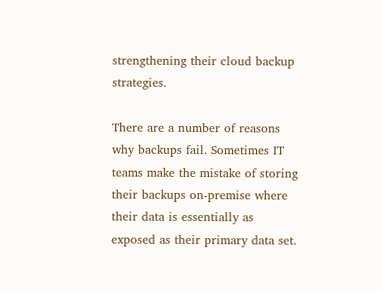strengthening their cloud backup strategies.

There are a number of reasons why backups fail. Sometimes IT teams make the mistake of storing their backups on-premise where their data is essentially as exposed as their primary data set.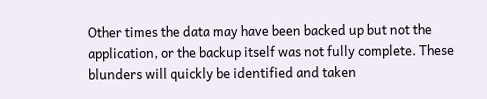Other times the data may have been backed up but not the application, or the backup itself was not fully complete. These blunders will quickly be identified and taken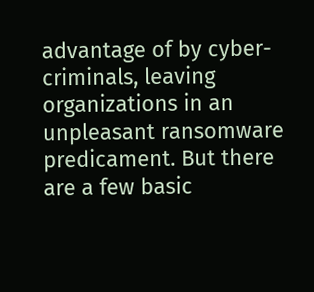advantage of by cyber-criminals, leaving organizations in an unpleasant ransomware predicament. But there are a few basic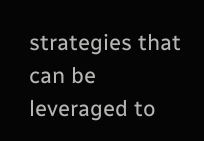strategies that can be leveraged to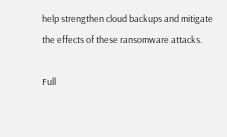help strengthen cloud backups and mitigate the effects of these ransomware attacks.

Full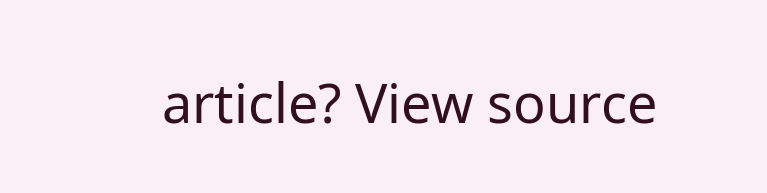article? View source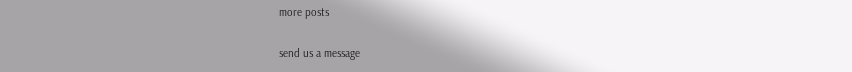more posts

send us a message